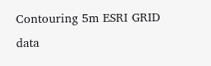Contouring 5m ESRI GRID data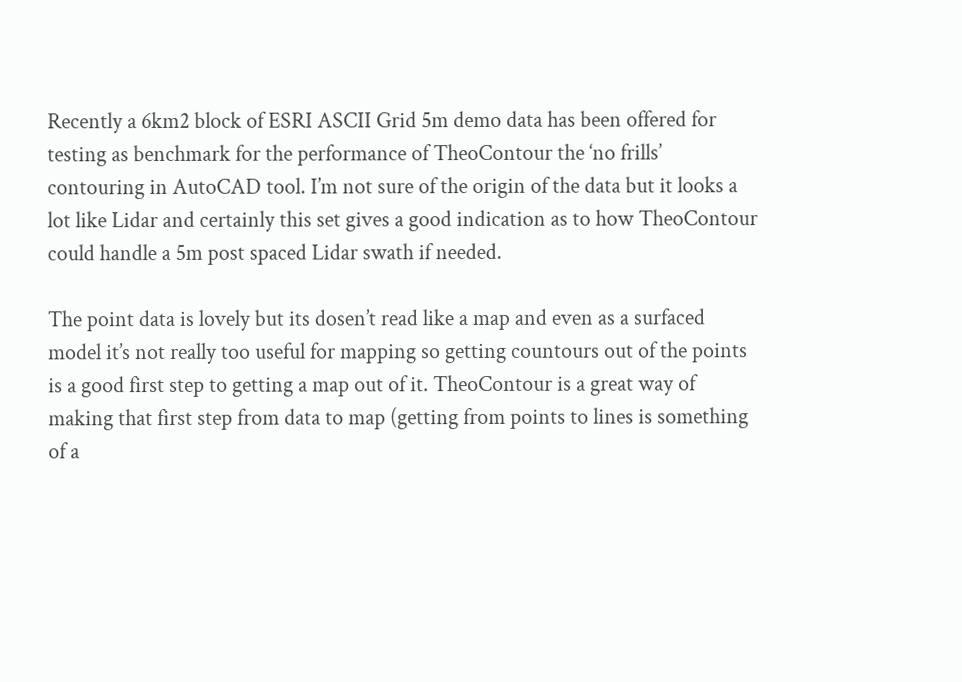Recently a 6km2 block of ESRI ASCII Grid 5m demo data has been offered for testing as benchmark for the performance of TheoContour the ‘no frills’ contouring in AutoCAD tool. I’m not sure of the origin of the data but it looks a lot like Lidar and certainly this set gives a good indication as to how TheoContour could handle a 5m post spaced Lidar swath if needed.

The point data is lovely but its dosen’t read like a map and even as a surfaced model it’s not really too useful for mapping so getting countours out of the points is a good first step to getting a map out of it. TheoContour is a great way of making that first step from data to map (getting from points to lines is something of a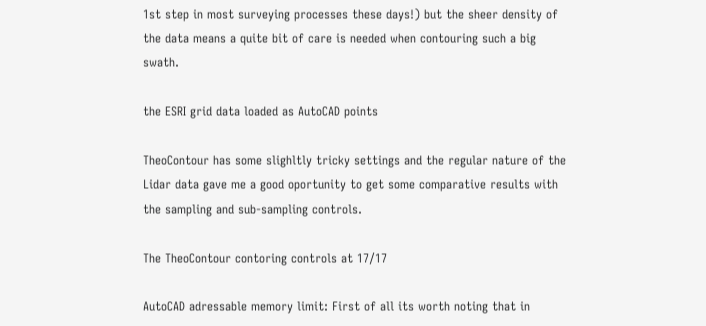1st step in most surveying processes these days!) but the sheer density of the data means a quite bit of care is needed when contouring such a big swath.

the ESRI grid data loaded as AutoCAD points

TheoContour has some slighltly tricky settings and the regular nature of the Lidar data gave me a good oportunity to get some comparative results with the sampling and sub-sampling controls.

The TheoContour contoring controls at 17/17

AutoCAD adressable memory limit: First of all its worth noting that in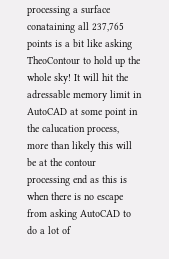processing a surface conataining all 237,765 points is a bit like asking TheoContour to hold up the whole sky! It will hit the adressable memory limit in AutoCAD at some point in the calucation process, more than likely this will be at the contour processing end as this is when there is no escape from asking AutoCAD to do a lot of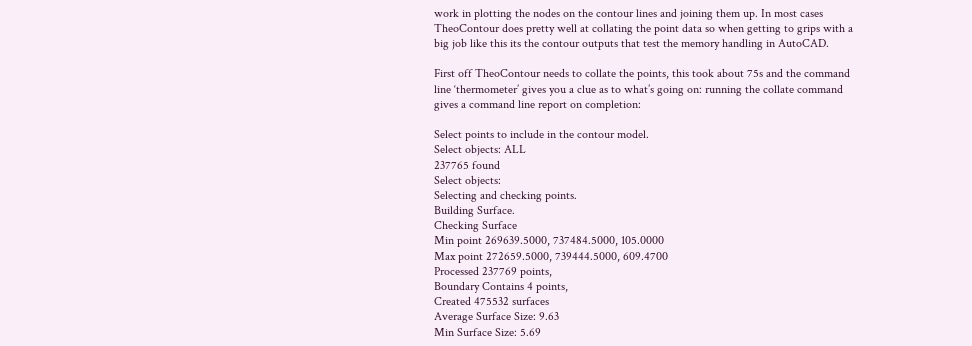work in plotting the nodes on the contour lines and joining them up. In most cases TheoContour does pretty well at collating the point data so when getting to grips with a big job like this its the contour outputs that test the memory handling in AutoCAD.

First off TheoContour needs to collate the points, this took about 75s and the command line ‘thermometer’ gives you a clue as to what’s going on: running the collate command gives a command line report on completion:

Select points to include in the contour model.
Select objects: ALL
237765 found
Select objects:
Selecting and checking points.
Building Surface.
Checking Surface
Min point 269639.5000, 737484.5000, 105.0000
Max point 272659.5000, 739444.5000, 609.4700
Processed 237769 points,
Boundary Contains 4 points,
Created 475532 surfaces
Average Surface Size: 9.63
Min Surface Size: 5.69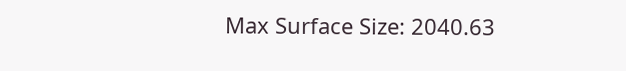Max Surface Size: 2040.63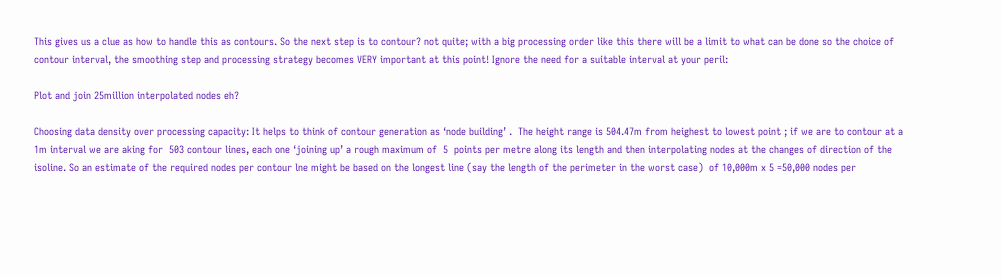This gives us a clue as how to handle this as contours. So the next step is to contour? not quite; with a big processing order like this there will be a limit to what can be done so the choice of contour interval, the smoothing step and processing strategy becomes VERY important at this point! Ignore the need for a suitable interval at your peril:

Plot and join 25million interpolated nodes eh?

Choosing data density over processing capacity: It helps to think of contour generation as ‘node building’ .  The height range is 504.47m from heighest to lowest point ; if we are to contour at a 1m interval we are aking for  503 contour lines, each one ‘joining up’ a rough maximum of  5  points per metre along its length and then interpolating nodes at the changes of direction of the isoline. So an estimate of the required nodes per contour lne might be based on the longest line (say the length of the perimeter in the worst case)  of 10,000m x 5 =50,000 nodes per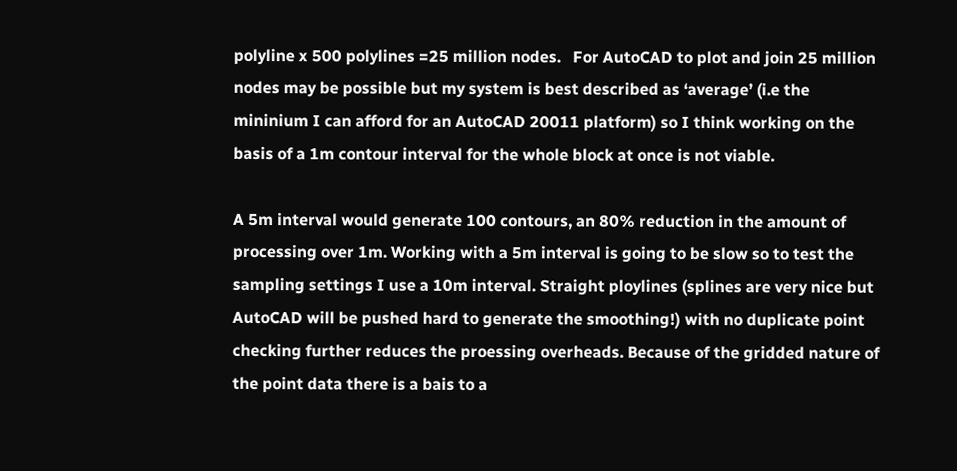polyline x 500 polylines =25 million nodes.   For AutoCAD to plot and join 25 million nodes may be possible but my system is best described as ‘average’ (i.e the mininium I can afford for an AutoCAD 20011 platform) so I think working on the basis of a 1m contour interval for the whole block at once is not viable.

A 5m interval would generate 100 contours, an 80% reduction in the amount of processing over 1m. Working with a 5m interval is going to be slow so to test the sampling settings I use a 10m interval. Straight ploylines (splines are very nice but AutoCAD will be pushed hard to generate the smoothing!) with no duplicate point checking further reduces the proessing overheads. Because of the gridded nature of the point data there is a bais to a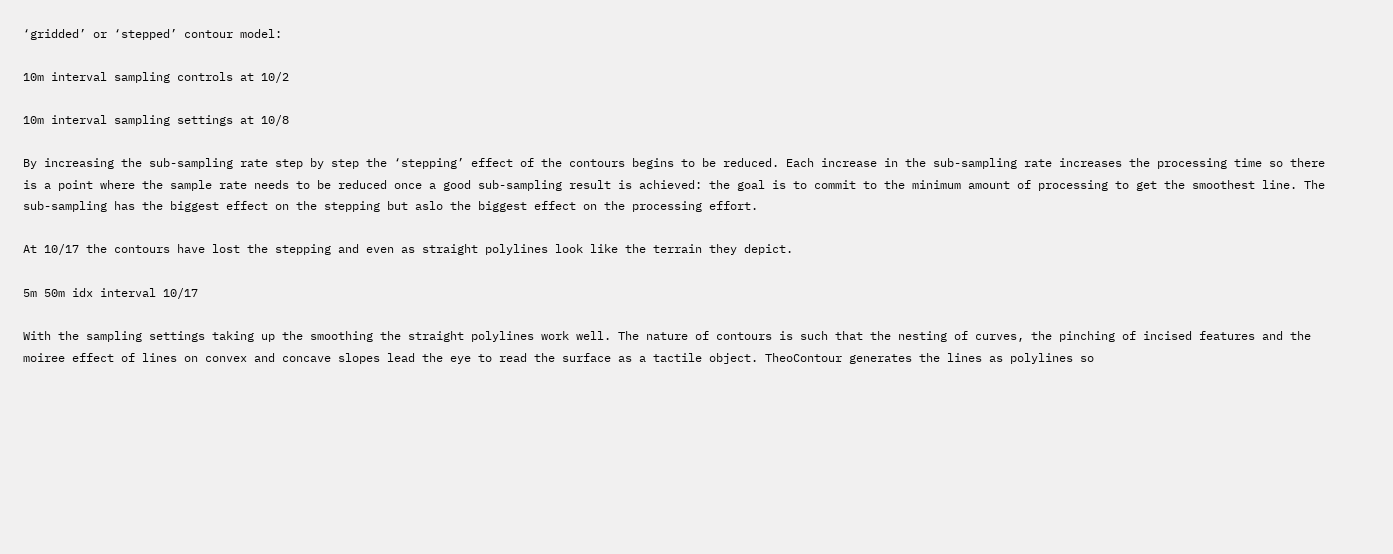‘gridded’ or ‘stepped’ contour model:

10m interval sampling controls at 10/2

10m interval sampling settings at 10/8

By increasing the sub-sampling rate step by step the ‘stepping’ effect of the contours begins to be reduced. Each increase in the sub-sampling rate increases the processing time so there is a point where the sample rate needs to be reduced once a good sub-sampling result is achieved: the goal is to commit to the minimum amount of processing to get the smoothest line. The sub-sampling has the biggest effect on the stepping but aslo the biggest effect on the processing effort.

At 10/17 the contours have lost the stepping and even as straight polylines look like the terrain they depict.

5m 50m idx interval 10/17

With the sampling settings taking up the smoothing the straight polylines work well. The nature of contours is such that the nesting of curves, the pinching of incised features and the moiree effect of lines on convex and concave slopes lead the eye to read the surface as a tactile object. TheoContour generates the lines as polylines so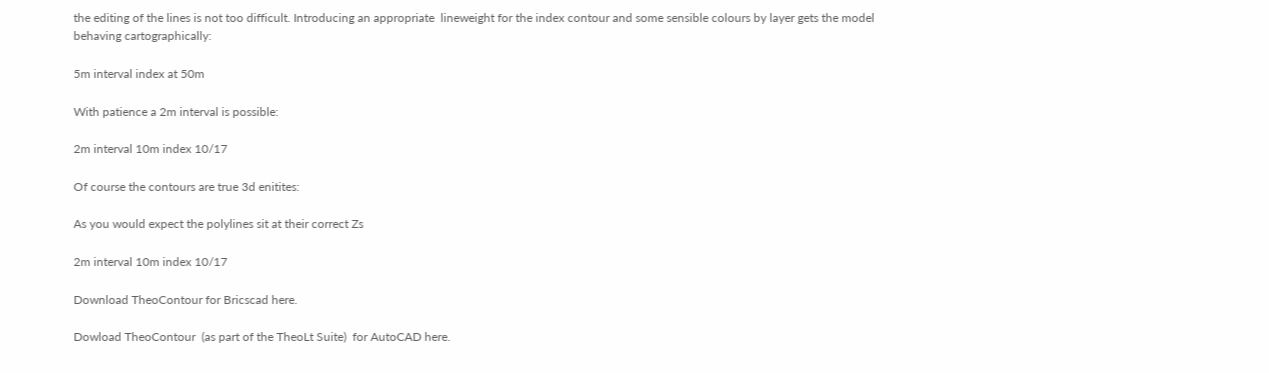the editing of the lines is not too difficult. Introducing an appropriate  lineweight for the index contour and some sensible colours by layer gets the model behaving cartographically:

5m interval index at 50m

With patience a 2m interval is possible:

2m interval 10m index 10/17

Of course the contours are true 3d enitites:

As you would expect the polylines sit at their correct Zs

2m interval 10m index 10/17

Download TheoContour for Bricscad here.

Dowload TheoContour  (as part of the TheoLt Suite)  for AutoCAD here.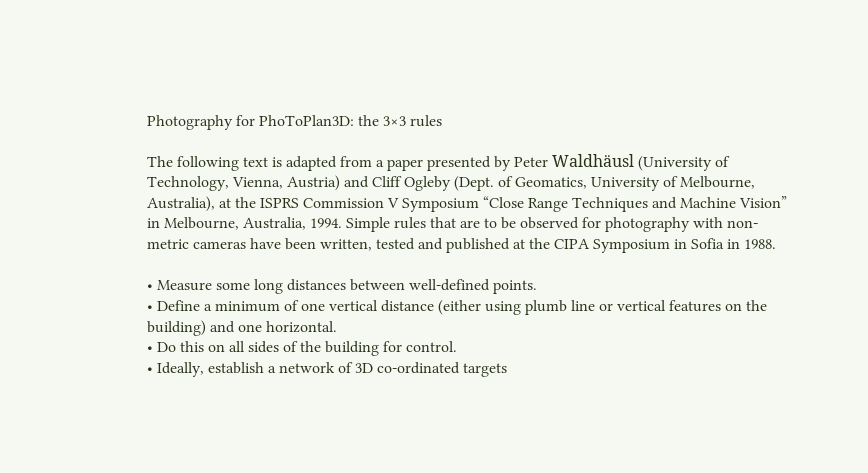Photography for PhoToPlan3D: the 3×3 rules

The following text is adapted from a paper presented by Peter Waldhäusl (University of Technology, Vienna, Austria) and Cliff Ogleby (Dept. of Geomatics, University of Melbourne, Australia), at the ISPRS Commission V Symposium “Close Range Techniques and Machine Vision” in Melbourne, Australia, 1994. Simple rules that are to be observed for photography with non-metric cameras have been written, tested and published at the CIPA Symposium in Sofia in 1988.

• Measure some long distances between well-defined points.
• Define a minimum of one vertical distance (either using plumb line or vertical features on the building) and one horizontal.
• Do this on all sides of the building for control.
• Ideally, establish a network of 3D co-ordinated targets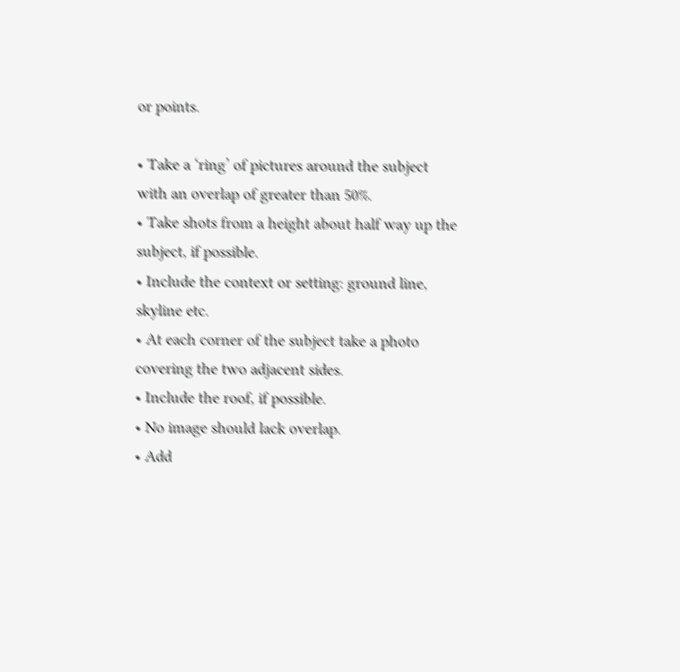or points.

• Take a ‘ring’ of pictures around the subject with an overlap of greater than 50%.
• Take shots from a height about half way up the subject, if possible.
• Include the context or setting: ground line, skyline etc.
• At each corner of the subject take a photo covering the two adjacent sides.
• Include the roof, if possible.
• No image should lack overlap.
• Add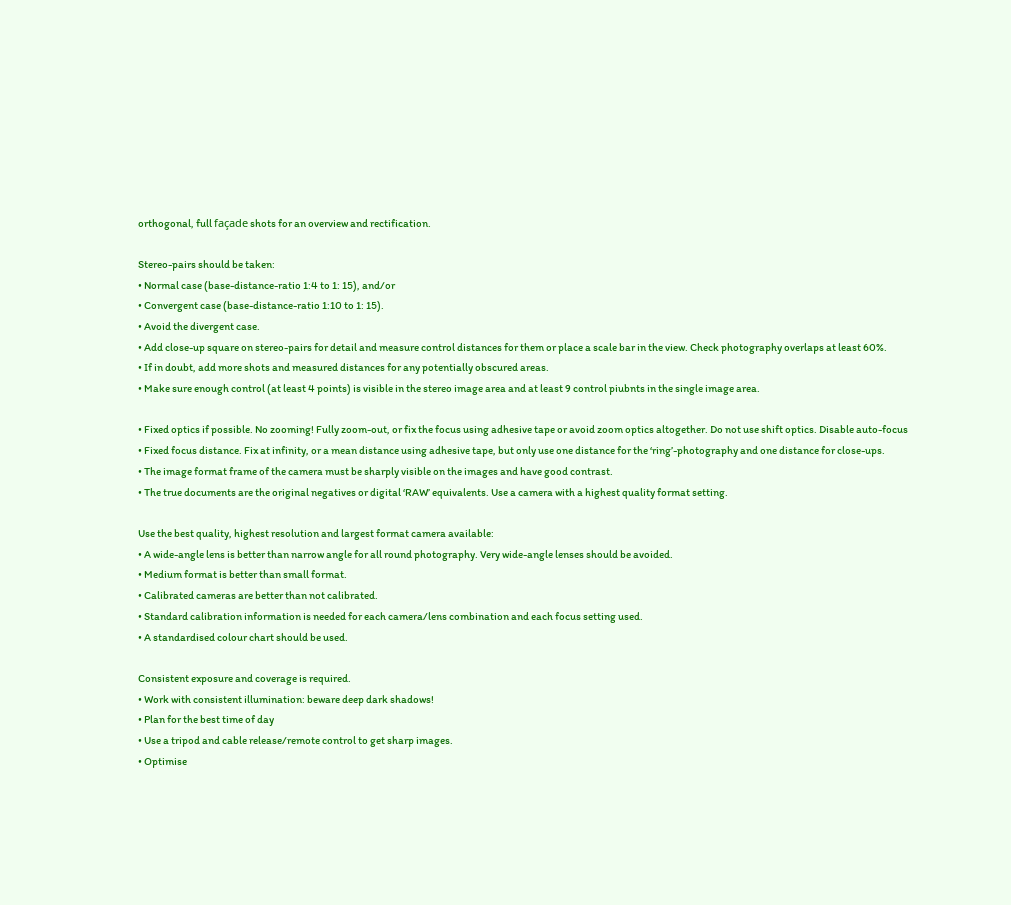orthogonal, full façade shots for an overview and rectification.

Stereo-pairs should be taken:
• Normal case (base-distance-ratio 1:4 to 1: 15), and/or
• Convergent case (base-distance-ratio 1:10 to 1: 15).
• Avoid the divergent case.
• Add close-up square on stereo-pairs for detail and measure control distances for them or place a scale bar in the view. Check photography overlaps at least 60%.
• If in doubt, add more shots and measured distances for any potentially obscured areas.
• Make sure enough control (at least 4 points) is visible in the stereo image area and at least 9 control piubnts in the single image area.

• Fixed optics if possible. No zooming! Fully zoom-out, or fix the focus using adhesive tape or avoid zoom optics altogether. Do not use shift optics. Disable auto-focus
• Fixed focus distance. Fix at infinity, or a mean distance using adhesive tape, but only use one distance for the ‘ring’-photography and one distance for close-ups.
• The image format frame of the camera must be sharply visible on the images and have good contrast.
• The true documents are the original negatives or digital ‘RAW’ equivalents. Use a camera with a highest quality format setting.

Use the best quality, highest resolution and largest format camera available:
• A wide-angle lens is better than narrow angle for all round photography. Very wide-angle lenses should be avoided.
• Medium format is better than small format.
• Calibrated cameras are better than not calibrated.
• Standard calibration information is needed for each camera/lens combination and each focus setting used.
• A standardised colour chart should be used.

Consistent exposure and coverage is required.
• Work with consistent illumination: beware deep dark shadows!
• Plan for the best time of day
• Use a tripod and cable release/remote control to get sharp images.
• Optimise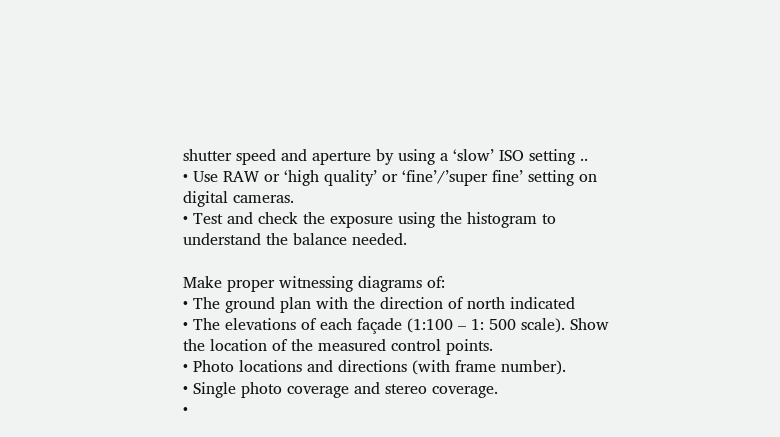shutter speed and aperture by using a ‘slow’ ISO setting ..
• Use RAW or ‘high quality’ or ‘fine’/’super fine’ setting on digital cameras.
• Test and check the exposure using the histogram to understand the balance needed.

Make proper witnessing diagrams of:
• The ground plan with the direction of north indicated
• The elevations of each façade (1:100 – 1: 500 scale). Show the location of the measured control points.
• Photo locations and directions (with frame number).
• Single photo coverage and stereo coverage.
•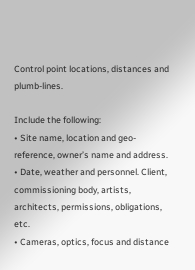Control point locations, distances and plumb-lines.

Include the following:
• Site name, location and geo-reference, owner’s name and address.
• Date, weather and personnel. Client, commissioning body, artists, architects, permissions, obligations, etc.
• Cameras, optics, focus and distance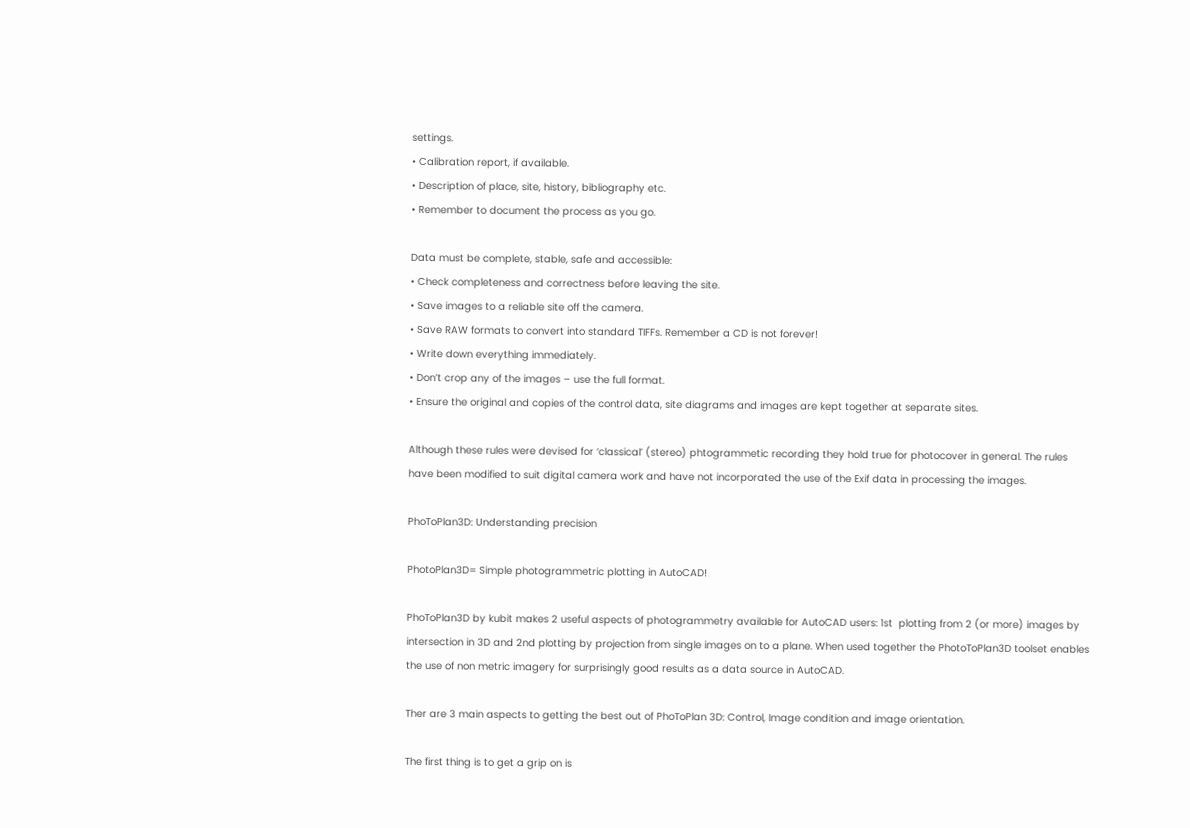settings.
• Calibration report, if available.
• Description of place, site, history, bibliography etc.
• Remember to document the process as you go.

Data must be complete, stable, safe and accessible:
• Check completeness and correctness before leaving the site.
• Save images to a reliable site off the camera.
• Save RAW formats to convert into standard TIFFs. Remember a CD is not forever!
• Write down everything immediately.
• Don’t crop any of the images – use the full format.
• Ensure the original and copies of the control data, site diagrams and images are kept together at separate sites.

Although these rules were devised for ‘classical’ (stereo) phtogrammetic recording they hold true for photocover in general. The rules have been modified to suit digital camera work and have not incorporated the use of the Exif data in processing the images.

PhoToPlan3D: Understanding precision

PhotoPlan3D= Simple photogrammetric plotting in AutoCAD!

PhoToPlan3D by kubit makes 2 useful aspects of photogrammetry available for AutoCAD users: 1st  plotting from 2 (or more) images by intersection in 3D and 2nd plotting by projection from single images on to a plane. When used together the PhotoToPlan3D toolset enables the use of non metric imagery for surprisingly good results as a data source in AutoCAD.

Ther are 3 main aspects to getting the best out of PhoToPlan 3D: Control, Image condition and image orientation.

The first thing is to get a grip on is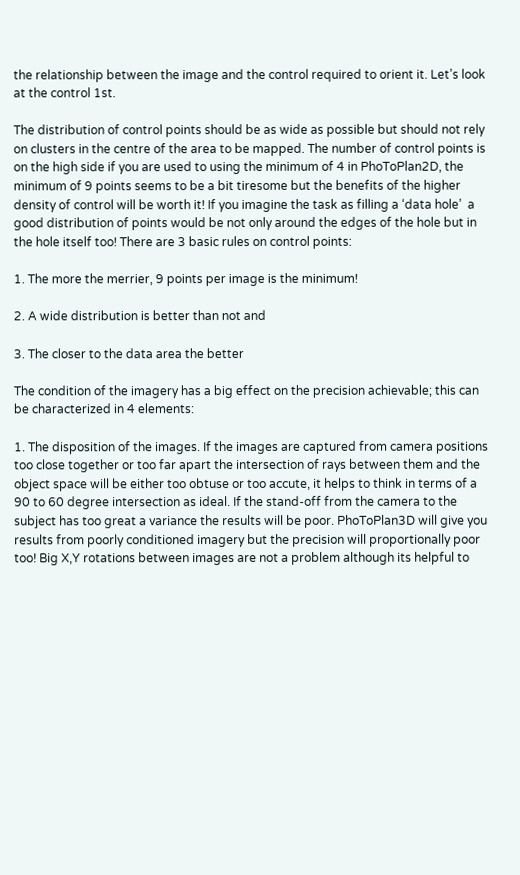the relationship between the image and the control required to orient it. Let’s look at the control 1st.

The distribution of control points should be as wide as possible but should not rely on clusters in the centre of the area to be mapped. The number of control points is on the high side if you are used to using the minimum of 4 in PhoToPlan2D, the minimum of 9 points seems to be a bit tiresome but the benefits of the higher density of control will be worth it! If you imagine the task as filling a ‘data hole’  a good distribution of points would be not only around the edges of the hole but in the hole itself too! There are 3 basic rules on control points:

1. The more the merrier, 9 points per image is the minimum!

2. A wide distribution is better than not and

3. The closer to the data area the better

The condition of the imagery has a big effect on the precision achievable; this can be characterized in 4 elements:

1. The disposition of the images. If the images are captured from camera positions too close together or too far apart the intersection of rays between them and the object space will be either too obtuse or too accute, it helps to think in terms of a 90 to 60 degree intersection as ideal. If the stand-off from the camera to the subject has too great a variance the results will be poor. PhoToPlan3D will give you results from poorly conditioned imagery but the precision will proportionally poor too! Big X,Y rotations between images are not a problem although its helpful to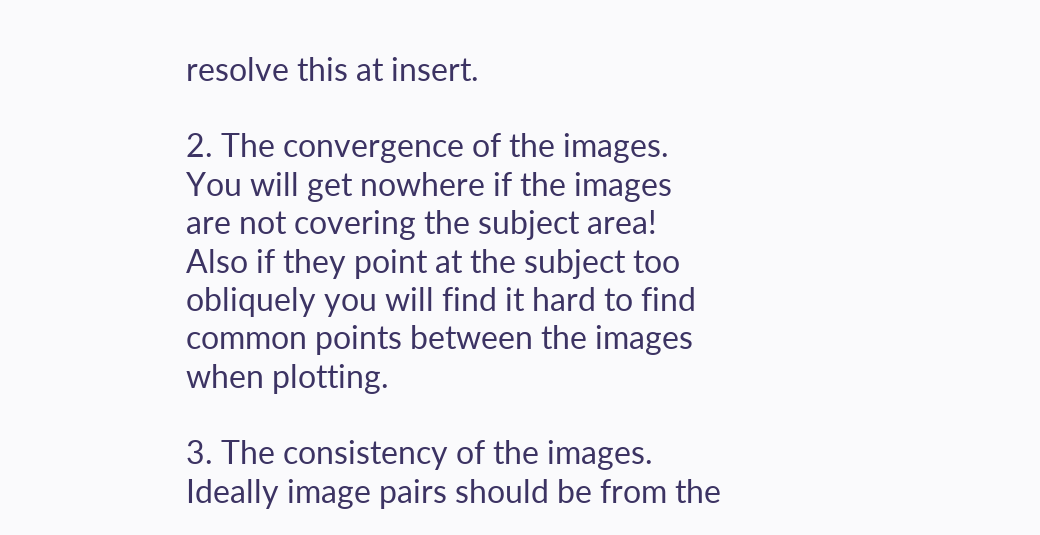resolve this at insert.

2. The convergence of the images. You will get nowhere if the images are not covering the subject area! Also if they point at the subject too obliquely you will find it hard to find common points between the images when plotting.

3. The consistency of the images. Ideally image pairs should be from the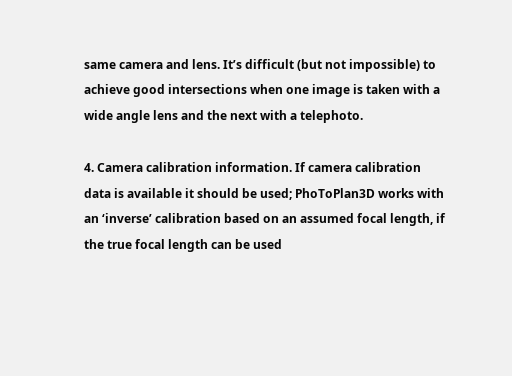same camera and lens. It’s difficult (but not impossible) to achieve good intersections when one image is taken with a wide angle lens and the next with a telephoto.

4. Camera calibration information. If camera calibration data is available it should be used; PhoToPlan3D works with an ‘inverse’ calibration based on an assumed focal length, if the true focal length can be used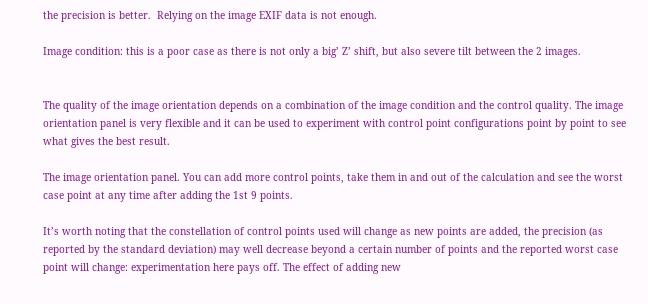the precision is better.  Relying on the image EXIF data is not enough.

Image condition: this is a poor case as there is not only a big’ Z’ shift, but also severe tilt between the 2 images.


The quality of the image orientation depends on a combination of the image condition and the control quality. The image orientation panel is very flexible and it can be used to experiment with control point configurations point by point to see what gives the best result.

The image orientation panel. You can add more control points, take them in and out of the calculation and see the worst case point at any time after adding the 1st 9 points.

It’s worth noting that the constellation of control points used will change as new points are added, the precision (as reported by the standard deviation) may well decrease beyond a certain number of points and the reported worst case point will change: experimentation here pays off. The effect of adding new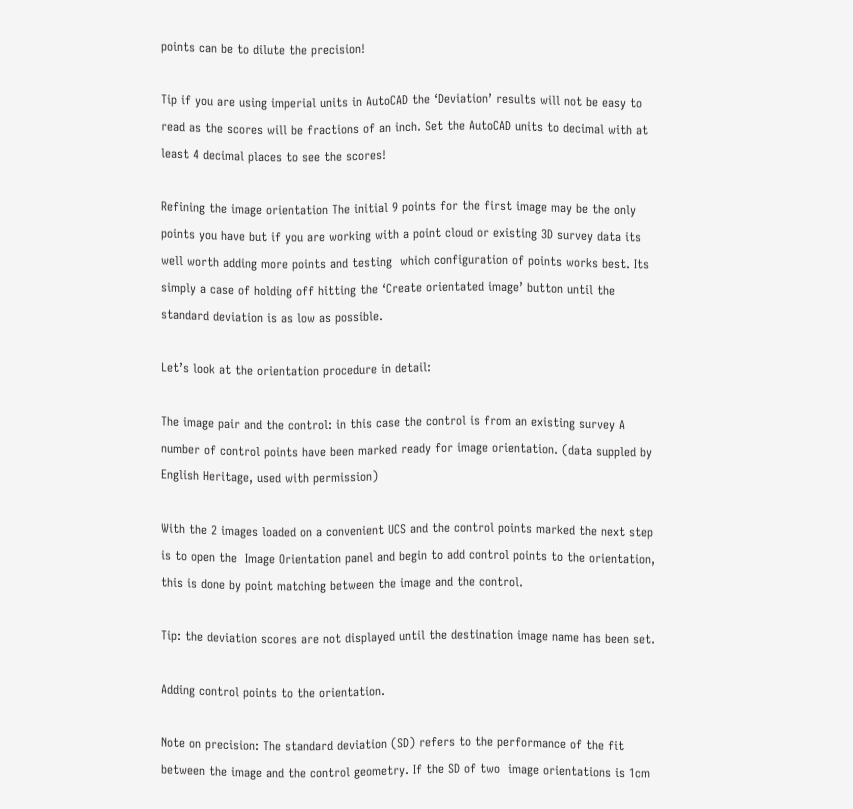points can be to dilute the precision!

Tip if you are using imperial units in AutoCAD the ‘Deviation’ results will not be easy to read as the scores will be fractions of an inch. Set the AutoCAD units to decimal with at least 4 decimal places to see the scores!

Refining the image orientation The initial 9 points for the first image may be the only points you have but if you are working with a point cloud or existing 3D survey data its well worth adding more points and testing  which configuration of points works best. Its simply a case of holding off hitting the ‘Create orientated image’ button until the standard deviation is as low as possible.

Let’s look at the orientation procedure in detail:

The image pair and the control: in this case the control is from an existing survey A number of control points have been marked ready for image orientation. (data suppled by English Heritage, used with permission)

With the 2 images loaded on a convenient UCS and the control points marked the next step is to open the  Image Orientation panel and begin to add control points to the orientation, this is done by point matching between the image and the control.

Tip: the deviation scores are not displayed until the destination image name has been set.

Adding control points to the orientation.

Note on precision: The standard deviation (SD) refers to the performance of the fit between the image and the control geometry. If the SD of two  image orientations is 1cm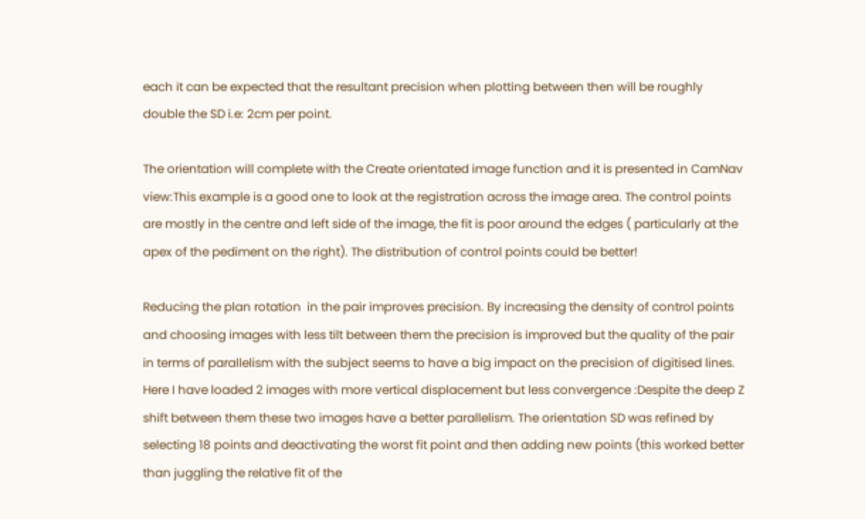each it can be expected that the resultant precision when plotting between then will be roughly double the SD i.e: 2cm per point.

The orientation will complete with the Create orientated image function and it is presented in CamNav view:This example is a good one to look at the registration across the image area. The control points are mostly in the centre and left side of the image, the fit is poor around the edges ( particularly at the apex of the pediment on the right). The distribution of control points could be better!

Reducing the plan rotation  in the pair improves precision. By increasing the density of control points and choosing images with less tilt between them the precision is improved but the quality of the pair in terms of parallelism with the subject seems to have a big impact on the precision of digitised lines. Here I have loaded 2 images with more vertical displacement but less convergence :Despite the deep Z shift between them these two images have a better parallelism. The orientation SD was refined by selecting 18 points and deactivating the worst fit point and then adding new points (this worked better than juggling the relative fit of the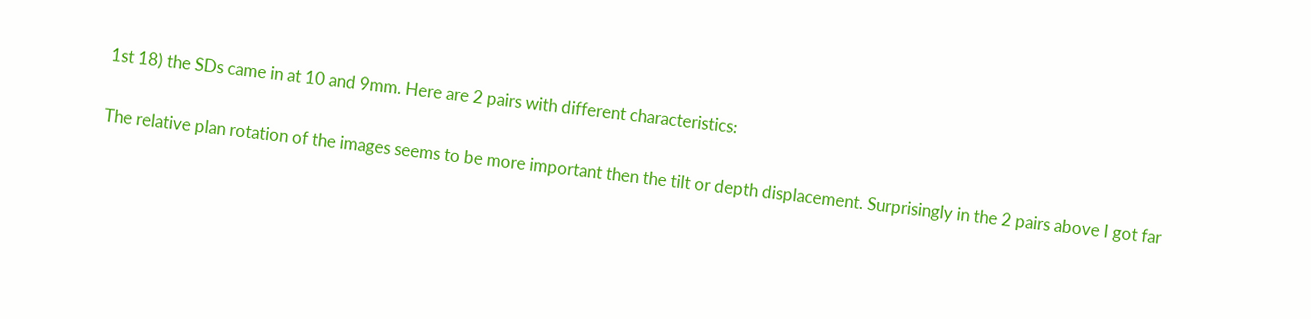1st 18) the SDs came in at 10 and 9mm. Here are 2 pairs with different characteristics:

The relative plan rotation of the images seems to be more important then the tilt or depth displacement. Surprisingly in the 2 pairs above I got far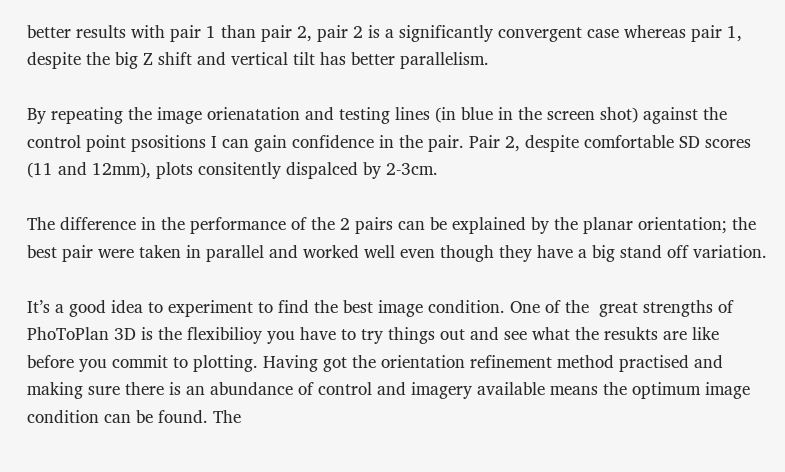better results with pair 1 than pair 2, pair 2 is a significantly convergent case whereas pair 1, despite the big Z shift and vertical tilt has better parallelism.

By repeating the image orienatation and testing lines (in blue in the screen shot) against the control point psositions I can gain confidence in the pair. Pair 2, despite comfortable SD scores  (11 and 12mm), plots consitently dispalced by 2-3cm.

The difference in the performance of the 2 pairs can be explained by the planar orientation; the best pair were taken in parallel and worked well even though they have a big stand off variation.

It’s a good idea to experiment to find the best image condition. One of the  great strengths of PhoToPlan 3D is the flexibilioy you have to try things out and see what the resukts are like before you commit to plotting. Having got the orientation refinement method practised and making sure there is an abundance of control and imagery available means the optimum image condition can be found. The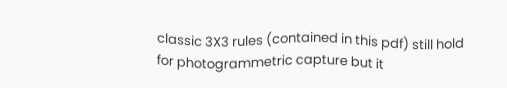classic 3X3 rules (contained in this pdf) still hold for photogrammetric capture but it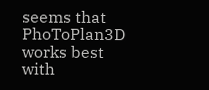seems that PhoToPlan3D works best with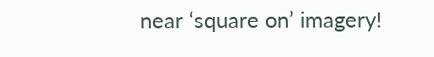near ‘square on’ imagery!